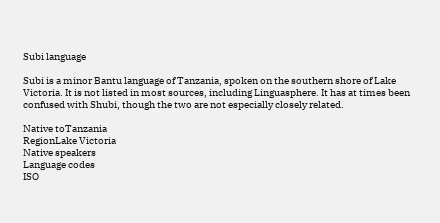Subi language

Subi is a minor Bantu language of Tanzania, spoken on the southern shore of Lake Victoria. It is not listed in most sources, including Linguasphere. It has at times been confused with Shubi, though the two are not especially closely related.

Native toTanzania
RegionLake Victoria
Native speakers
Language codes
ISO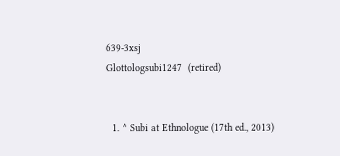639-3xsj
Glottologsubi1247  (retired)


  1. ^ Subi at Ethnologue (17th ed., 2013)